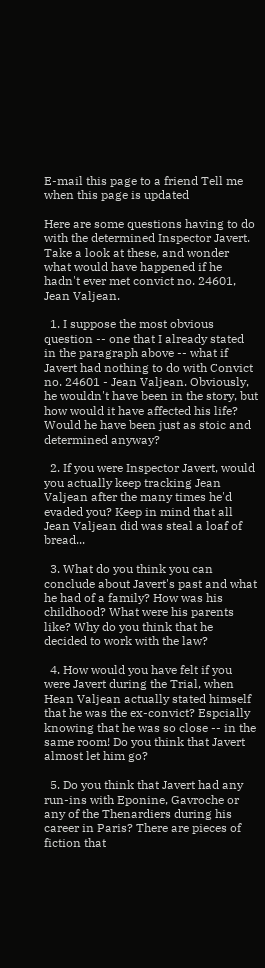E-mail this page to a friend Tell me when this page is updated

Here are some questions having to do with the determined Inspector Javert. Take a look at these, and wonder what would have happened if he hadn't ever met convict no. 24601, Jean Valjean.

  1. I suppose the most obvious question -- one that I already stated in the paragraph above -- what if Javert had nothing to do with Convict no. 24601 - Jean Valjean. Obviously, he wouldn't have been in the story, but how would it have affected his life? Would he have been just as stoic and determined anyway?

  2. If you were Inspector Javert, would you actually keep tracking Jean Valjean after the many times he'd evaded you? Keep in mind that all Jean Valjean did was steal a loaf of bread...

  3. What do you think you can conclude about Javert's past and what he had of a family? How was his childhood? What were his parents like? Why do you think that he decided to work with the law?

  4. How would you have felt if you were Javert during the Trial, when Hean Valjean actually stated himself that he was the ex-convict? Espcially knowing that he was so close -- in the same room! Do you think that Javert almost let him go?

  5. Do you think that Javert had any run-ins with Eponine, Gavroche or any of the Thenardiers during his career in Paris? There are pieces of fiction that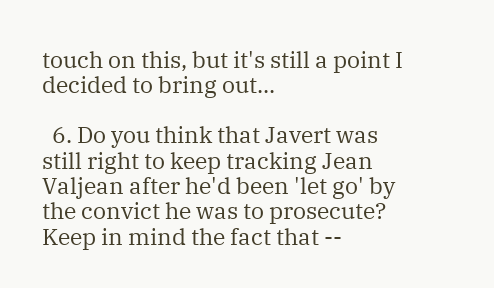touch on this, but it's still a point I decided to bring out...

  6. Do you think that Javert was still right to keep tracking Jean Valjean after he'd been 'let go' by the convict he was to prosecute? Keep in mind the fact that --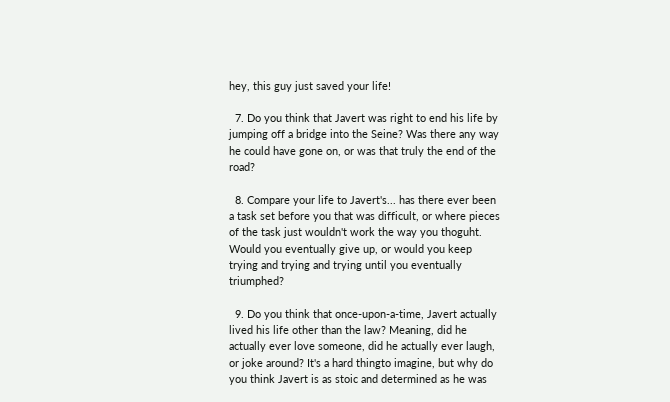hey, this guy just saved your life!

  7. Do you think that Javert was right to end his life by jumping off a bridge into the Seine? Was there any way he could have gone on, or was that truly the end of the road?

  8. Compare your life to Javert's... has there ever been a task set before you that was difficult, or where pieces of the task just wouldn't work the way you thoguht. Would you eventually give up, or would you keep trying and trying and trying until you eventually triumphed?

  9. Do you think that once-upon-a-time, Javert actually lived his life other than the law? Meaning, did he actually ever love someone, did he actually ever laugh, or joke around? It's a hard thingto imagine, but why do you think Javert is as stoic and determined as he was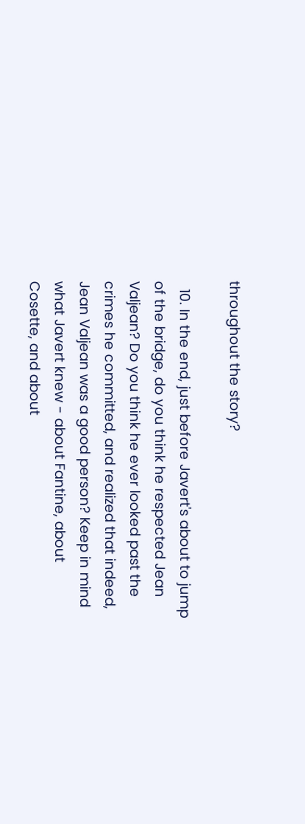throughout the story?

  10. In the end, just before Javert's about to jump of the bridge, do you think he respected Jean Valjean? Do you think he ever looked past the crimes he committed, and realized that indeed, Jean Valjean was a good person? Keep in mind what Javert knew - about Fantine, about Cosette, and about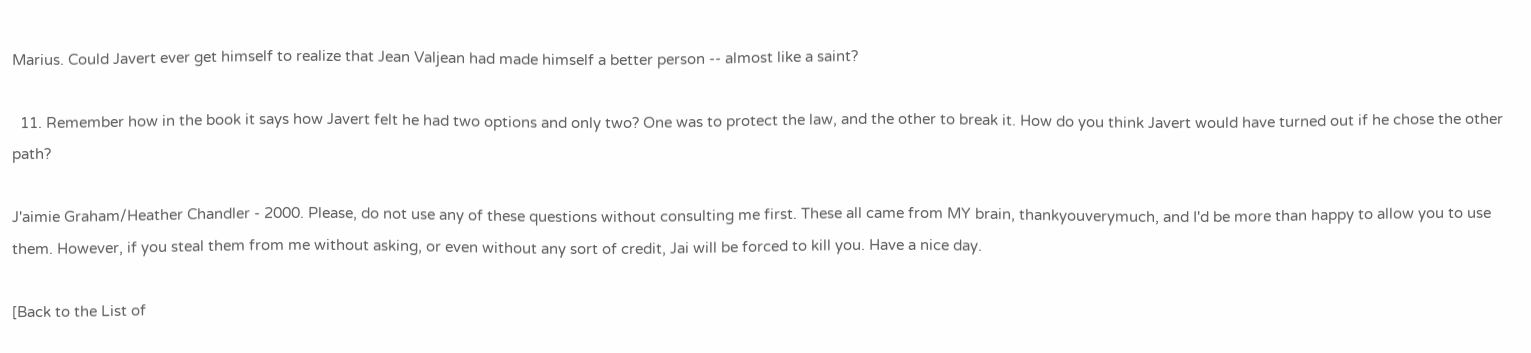Marius. Could Javert ever get himself to realize that Jean Valjean had made himself a better person -- almost like a saint?

  11. Remember how in the book it says how Javert felt he had two options and only two? One was to protect the law, and the other to break it. How do you think Javert would have turned out if he chose the other path?

J'aimie Graham/Heather Chandler - 2000. Please, do not use any of these questions without consulting me first. These all came from MY brain, thankyouverymuch, and I'd be more than happy to allow you to use them. However, if you steal them from me without asking, or even without any sort of credit, Jai will be forced to kill you. Have a nice day.

[Back to the List of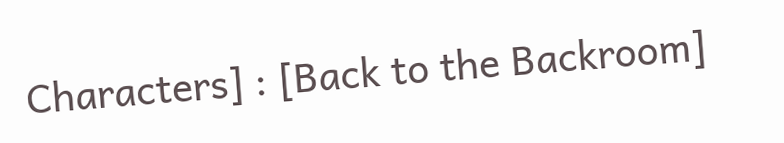Characters] : [Back to the Backroom]